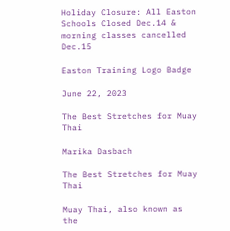Holiday Closure: All Easton Schools Closed Dec.14 & morning classes cancelled Dec.15

Easton Training Logo Badge

June 22, 2023

The Best Stretches for Muay Thai

Marika Dasbach

The Best Stretches for Muay Thai

Muay Thai, also known as the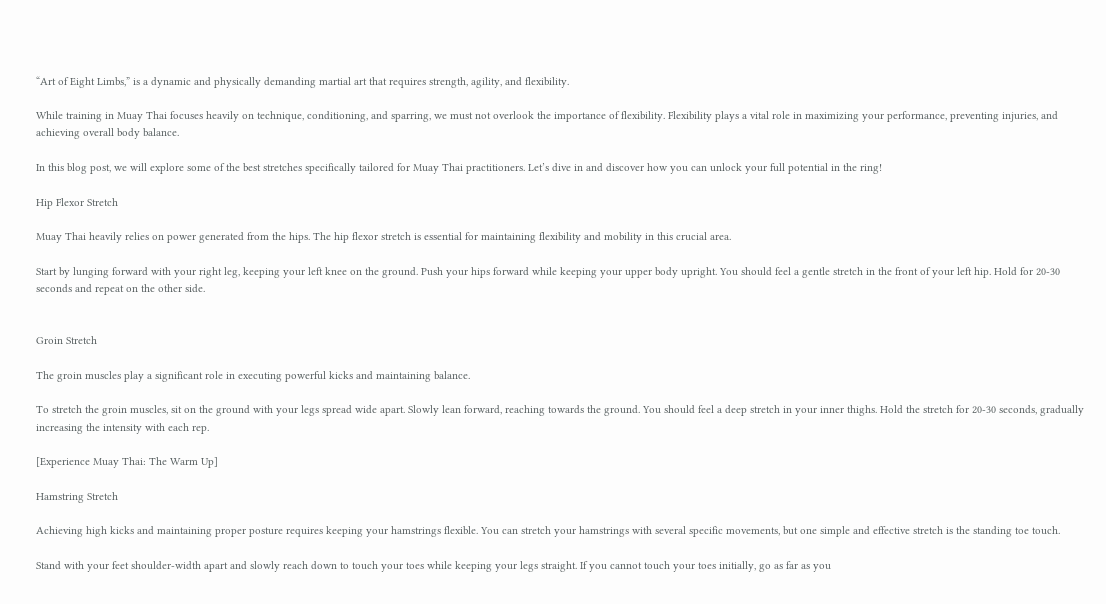“Art of Eight Limbs,” is a dynamic and physically demanding martial art that requires strength, agility, and flexibility.

While training in Muay Thai focuses heavily on technique, conditioning, and sparring, we must not overlook the importance of flexibility. Flexibility plays a vital role in maximizing your performance, preventing injuries, and achieving overall body balance.

In this blog post, we will explore some of the best stretches specifically tailored for Muay Thai practitioners. Let’s dive in and discover how you can unlock your full potential in the ring!

Hip Flexor Stretch

Muay Thai heavily relies on power generated from the hips. The hip flexor stretch is essential for maintaining flexibility and mobility in this crucial area.

Start by lunging forward with your right leg, keeping your left knee on the ground. Push your hips forward while keeping your upper body upright. You should feel a gentle stretch in the front of your left hip. Hold for 20-30 seconds and repeat on the other side.


Groin Stretch

The groin muscles play a significant role in executing powerful kicks and maintaining balance.

To stretch the groin muscles, sit on the ground with your legs spread wide apart. Slowly lean forward, reaching towards the ground. You should feel a deep stretch in your inner thighs. Hold the stretch for 20-30 seconds, gradually increasing the intensity with each rep.

[Experience Muay Thai: The Warm Up]

Hamstring Stretch

Achieving high kicks and maintaining proper posture requires keeping your hamstrings flexible. You can stretch your hamstrings with several specific movements, but one simple and effective stretch is the standing toe touch.

Stand with your feet shoulder-width apart and slowly reach down to touch your toes while keeping your legs straight. If you cannot touch your toes initially, go as far as you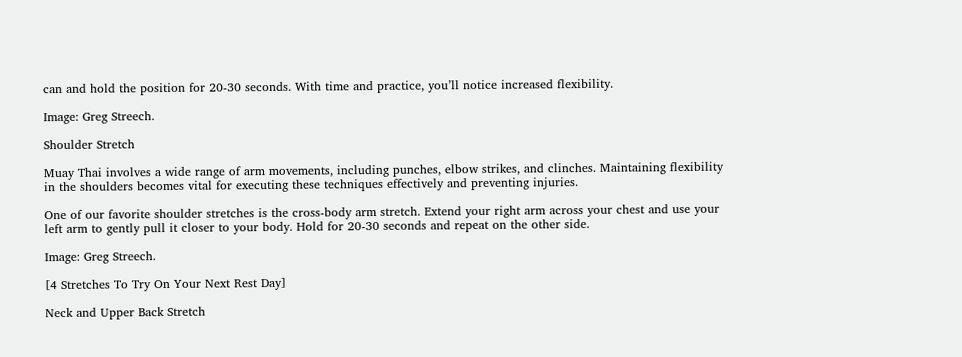can and hold the position for 20-30 seconds. With time and practice, you’ll notice increased flexibility.

Image: Greg Streech.

Shoulder Stretch

Muay Thai involves a wide range of arm movements, including punches, elbow strikes, and clinches. Maintaining flexibility in the shoulders becomes vital for executing these techniques effectively and preventing injuries.

One of our favorite shoulder stretches is the cross-body arm stretch. Extend your right arm across your chest and use your left arm to gently pull it closer to your body. Hold for 20-30 seconds and repeat on the other side.

Image: Greg Streech.

[4 Stretches To Try On Your Next Rest Day]

Neck and Upper Back Stretch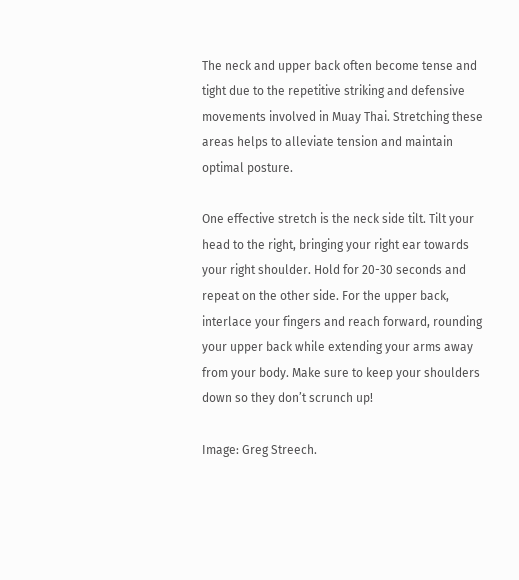The neck and upper back often become tense and tight due to the repetitive striking and defensive movements involved in Muay Thai. Stretching these areas helps to alleviate tension and maintain optimal posture.

One effective stretch is the neck side tilt. Tilt your head to the right, bringing your right ear towards your right shoulder. Hold for 20-30 seconds and repeat on the other side. For the upper back, interlace your fingers and reach forward, rounding your upper back while extending your arms away from your body. Make sure to keep your shoulders down so they don’t scrunch up!

Image: Greg Streech.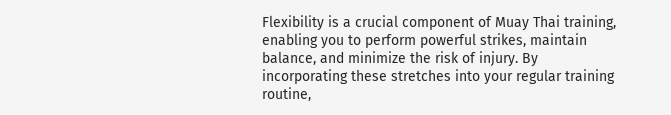Flexibility is a crucial component of Muay Thai training, enabling you to perform powerful strikes, maintain balance, and minimize the risk of injury. By incorporating these stretches into your regular training routine,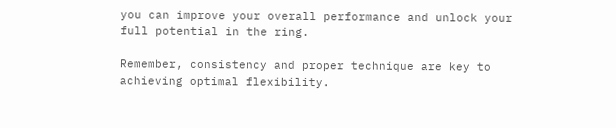you can improve your overall performance and unlock your full potential in the ring.

Remember, consistency and proper technique are key to achieving optimal flexibility.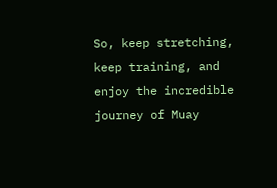So, keep stretching, keep training, and enjoy the incredible journey of Muay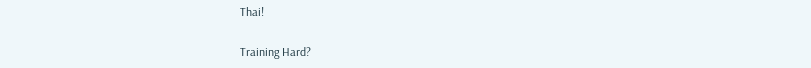Thai!

Training Hard?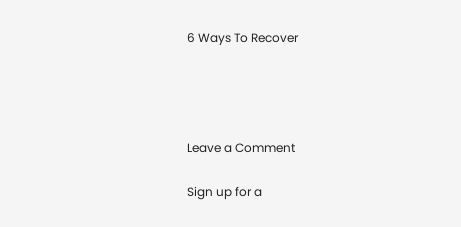6 Ways To Recover




Leave a Comment

Sign up for a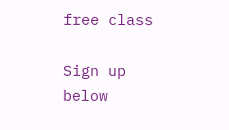free class

Sign up below